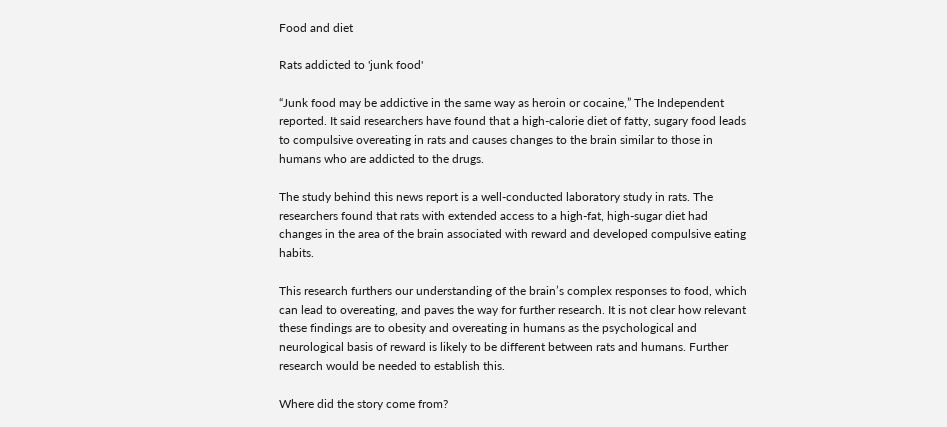Food and diet

Rats addicted to 'junk food'

“Junk food may be addictive in the same way as heroin or cocaine,” The Independent reported. It said researchers have found that a high-calorie diet of fatty, sugary food leads to compulsive overeating in rats and causes changes to the brain similar to those in humans who are addicted to the drugs.

The study behind this news report is a well-conducted laboratory study in rats. The researchers found that rats with extended access to a high-fat, high-sugar diet had changes in the area of the brain associated with reward and developed compulsive eating habits.

This research furthers our understanding of the brain’s complex responses to food, which can lead to overeating, and paves the way for further research. It is not clear how relevant these findings are to obesity and overeating in humans as the psychological and neurological basis of reward is likely to be different between rats and humans. Further research would be needed to establish this.

Where did the story come from?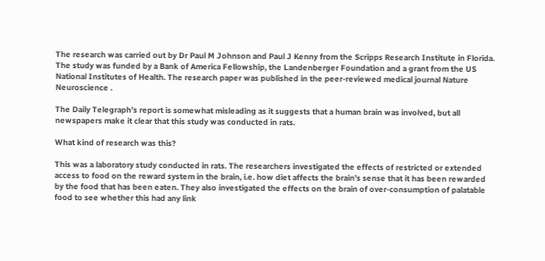The research was carried out by Dr Paul M Johnson and Paul J Kenny from the Scripps Research Institute in Florida. The study was funded by a Bank of America Fellowship, the Landenberger Foundation and a grant from the US National Institutes of Health. The research paper was published in the peer-reviewed medical journal Nature Neuroscience .

The Daily Telegraph’s report is somewhat misleading as it suggests that a human brain was involved, but all newspapers make it clear that this study was conducted in rats.

What kind of research was this?

This was a laboratory study conducted in rats. The researchers investigated the effects of restricted or extended access to food on the reward system in the brain, i.e. how diet affects the brain’s sense that it has been rewarded by the food that has been eaten. They also investigated the effects on the brain of over-consumption of palatable food to see whether this had any link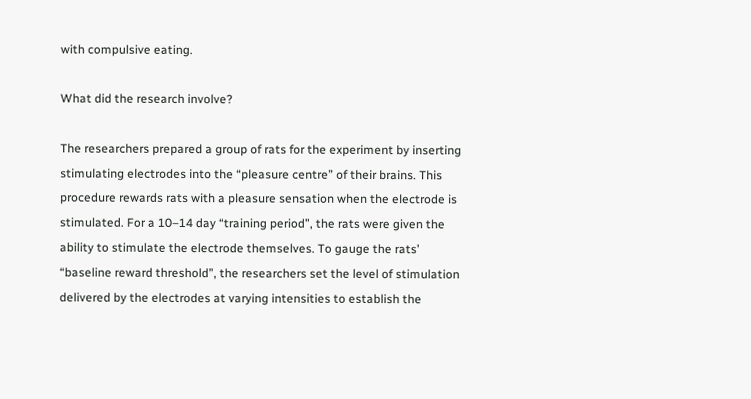with compulsive eating.

What did the research involve?

The researchers prepared a group of rats for the experiment by inserting stimulating electrodes into the “pleasure centre” of their brains. This procedure rewards rats with a pleasure sensation when the electrode is stimulated. For a 10–14 day “training period”, the rats were given the ability to stimulate the electrode themselves. To gauge the rats’ “baseline reward threshold”, the researchers set the level of stimulation delivered by the electrodes at varying intensities to establish the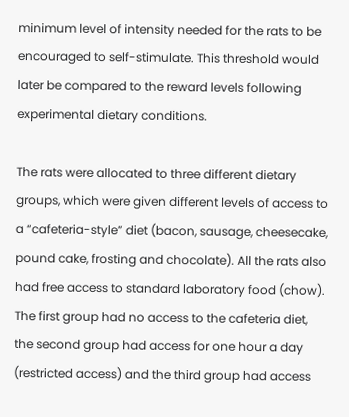minimum level of intensity needed for the rats to be encouraged to self-stimulate. This threshold would later be compared to the reward levels following experimental dietary conditions.

The rats were allocated to three different dietary groups, which were given different levels of access to a “cafeteria-style” diet (bacon, sausage, cheesecake, pound cake, frosting and chocolate). All the rats also had free access to standard laboratory food (chow). The first group had no access to the cafeteria diet, the second group had access for one hour a day (restricted access) and the third group had access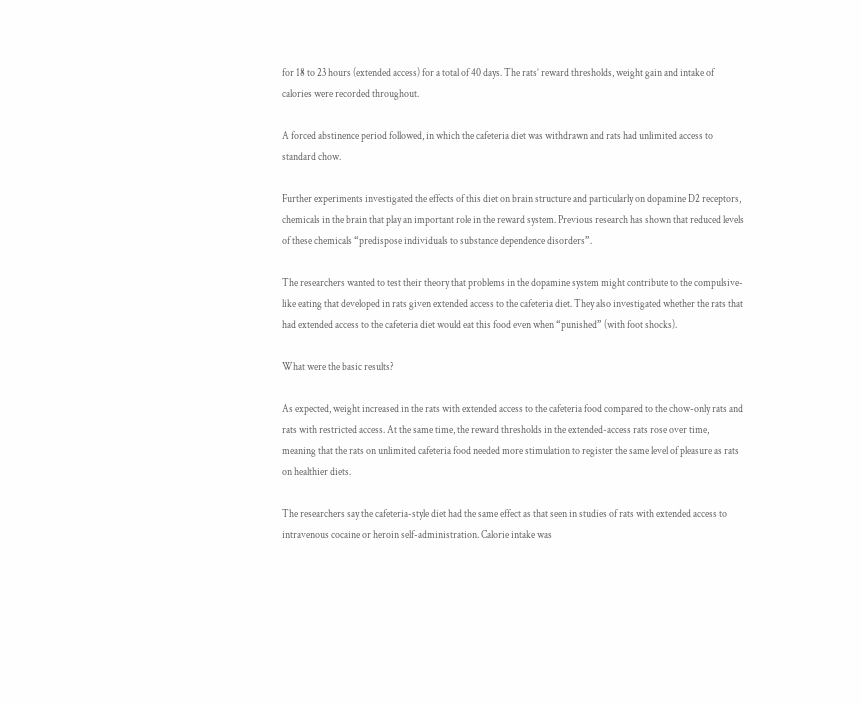for 18 to 23 hours (extended access) for a total of 40 days. The rats’ reward thresholds, weight gain and intake of calories were recorded throughout.

A forced abstinence period followed, in which the cafeteria diet was withdrawn and rats had unlimited access to standard chow.

Further experiments investigated the effects of this diet on brain structure and particularly on dopamine D2 receptors, chemicals in the brain that play an important role in the reward system. Previous research has shown that reduced levels of these chemicals “predispose individuals to substance dependence disorders”.

The researchers wanted to test their theory that problems in the dopamine system might contribute to the compulsive-like eating that developed in rats given extended access to the cafeteria diet. They also investigated whether the rats that had extended access to the cafeteria diet would eat this food even when “punished” (with foot shocks).

What were the basic results?

As expected, weight increased in the rats with extended access to the cafeteria food compared to the chow-only rats and rats with restricted access. At the same time, the reward thresholds in the extended-access rats rose over time, meaning that the rats on unlimited cafeteria food needed more stimulation to register the same level of pleasure as rats on healthier diets.

The researchers say the cafeteria-style diet had the same effect as that seen in studies of rats with extended access to intravenous cocaine or heroin self-administration. Calorie intake was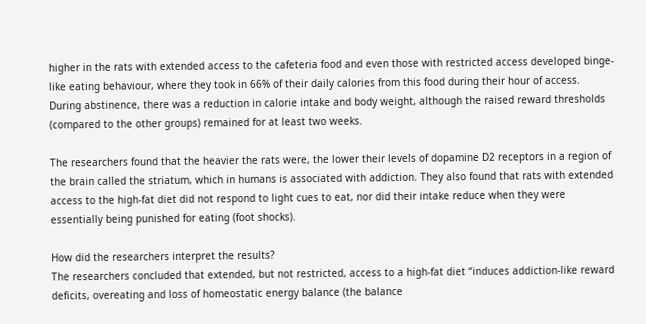higher in the rats with extended access to the cafeteria food and even those with restricted access developed binge-like eating behaviour, where they took in 66% of their daily calories from this food during their hour of access. During abstinence, there was a reduction in calorie intake and body weight, although the raised reward thresholds (compared to the other groups) remained for at least two weeks.

The researchers found that the heavier the rats were, the lower their levels of dopamine D2 receptors in a region of the brain called the striatum, which in humans is associated with addiction. They also found that rats with extended access to the high-fat diet did not respond to light cues to eat, nor did their intake reduce when they were essentially being punished for eating (foot shocks).

How did the researchers interpret the results?
The researchers concluded that extended, but not restricted, access to a high-fat diet “induces addiction-like reward deficits, overeating and loss of homeostatic energy balance (the balance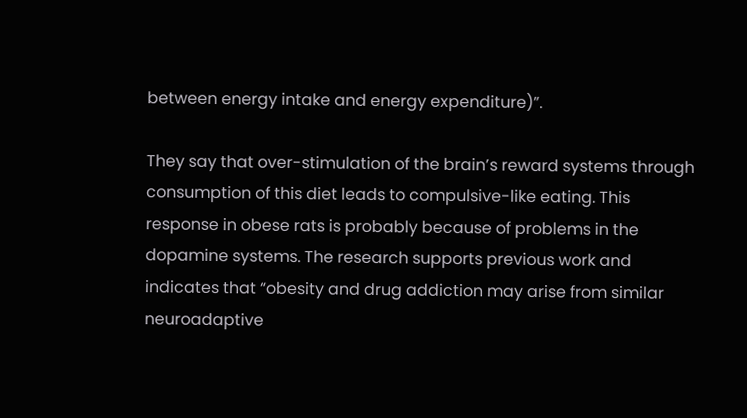between energy intake and energy expenditure)”.

They say that over-stimulation of the brain’s reward systems through consumption of this diet leads to compulsive-like eating. This response in obese rats is probably because of problems in the dopamine systems. The research supports previous work and indicates that “obesity and drug addiction may arise from similar neuroadaptive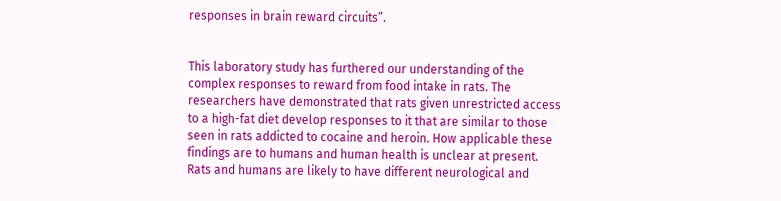responses in brain reward circuits”.


This laboratory study has furthered our understanding of the complex responses to reward from food intake in rats. The researchers have demonstrated that rats given unrestricted access to a high-fat diet develop responses to it that are similar to those seen in rats addicted to cocaine and heroin. How applicable these findings are to humans and human health is unclear at present. Rats and humans are likely to have different neurological and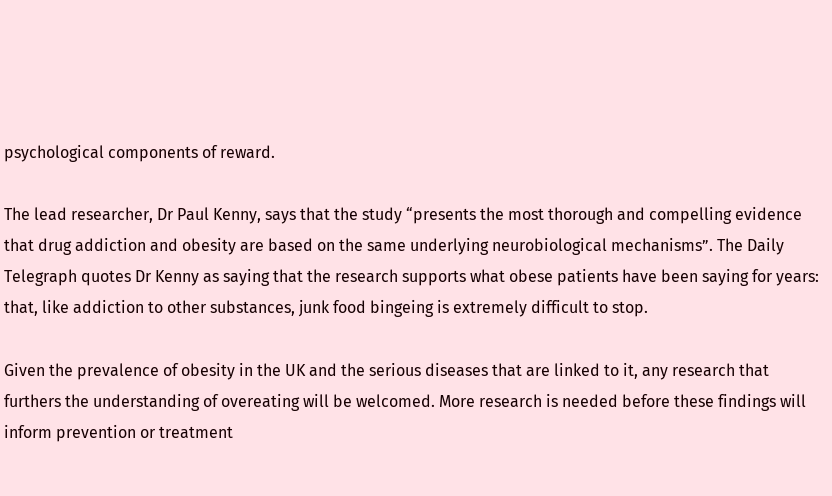psychological components of reward.

The lead researcher, Dr Paul Kenny, says that the study “presents the most thorough and compelling evidence that drug addiction and obesity are based on the same underlying neurobiological mechanisms”. The Daily Telegraph quotes Dr Kenny as saying that the research supports what obese patients have been saying for years: that, like addiction to other substances, junk food bingeing is extremely difficult to stop.

Given the prevalence of obesity in the UK and the serious diseases that are linked to it, any research that furthers the understanding of overeating will be welcomed. More research is needed before these findings will inform prevention or treatment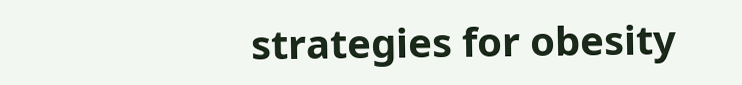strategies for obesity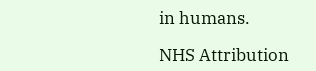in humans.

NHS Attribution